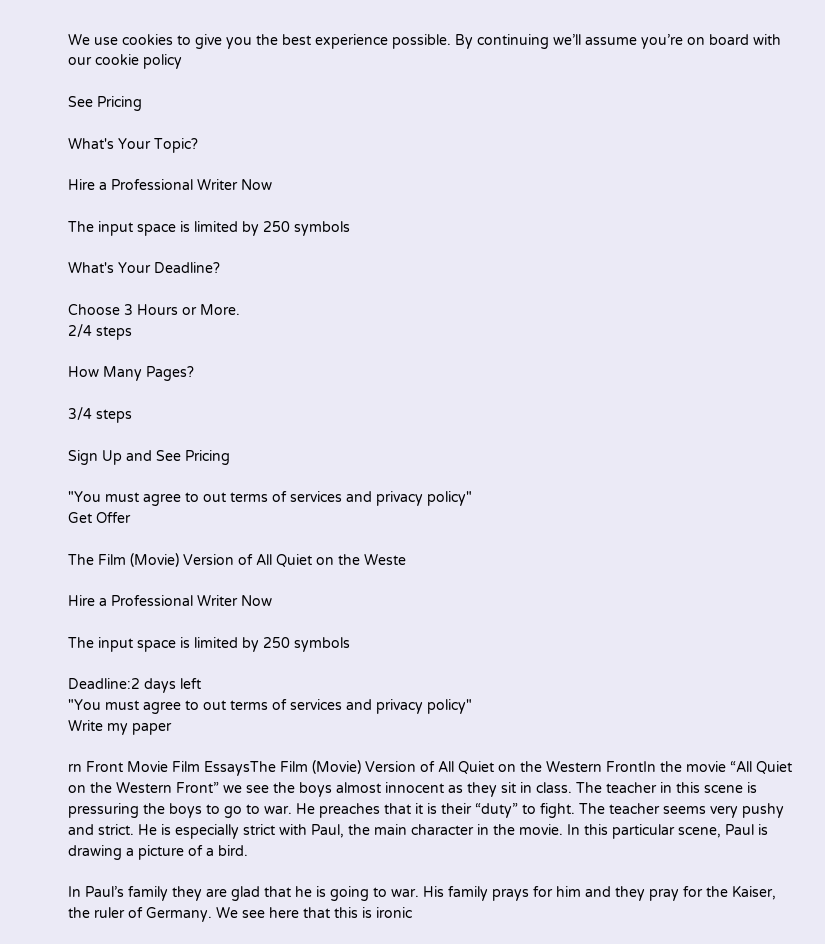We use cookies to give you the best experience possible. By continuing we’ll assume you’re on board with our cookie policy

See Pricing

What's Your Topic?

Hire a Professional Writer Now

The input space is limited by 250 symbols

What's Your Deadline?

Choose 3 Hours or More.
2/4 steps

How Many Pages?

3/4 steps

Sign Up and See Pricing

"You must agree to out terms of services and privacy policy"
Get Offer

The Film (Movie) Version of All Quiet on the Weste

Hire a Professional Writer Now

The input space is limited by 250 symbols

Deadline:2 days left
"You must agree to out terms of services and privacy policy"
Write my paper

rn Front Movie Film EssaysThe Film (Movie) Version of All Quiet on the Western FrontIn the movie “All Quiet on the Western Front” we see the boys almost innocent as they sit in class. The teacher in this scene is pressuring the boys to go to war. He preaches that it is their “duty” to fight. The teacher seems very pushy and strict. He is especially strict with Paul, the main character in the movie. In this particular scene, Paul is drawing a picture of a bird.

In Paul’s family they are glad that he is going to war. His family prays for him and they pray for the Kaiser, the ruler of Germany. We see here that this is ironic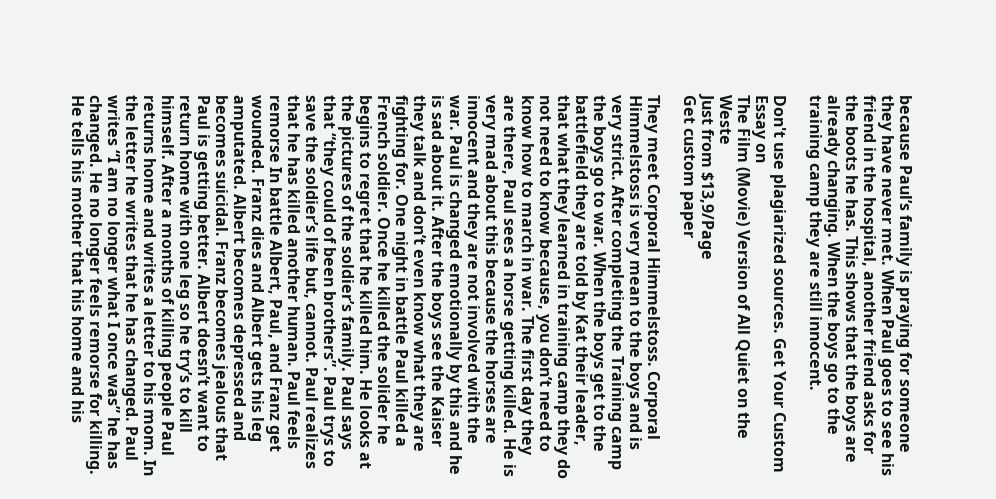because Paul’s family is praying for someone they have never met. When Paul goes to see his friend in the hospital, another friend asks for the boots he has. This shows that the boys are already changing. When the boys go to the training camp they are still innocent.

Don't use plagiarized sources. Get Your Custom Essay on
The Film (Movie) Version of All Quiet on the Weste
Just from $13,9/Page
Get custom paper

They meet Corporal Himmelstoss. Corporal Himmelstoss is very mean to the boys and is very strict. After completing the Training camp the boys go to war. When the boys get to the battlefield they are told by Kat their leader, that what they learned in training camp they do not need to know because, you don’t need to know how to march in war. The first day they are there, Paul sees a horse getting killed. He is very mad about this because the horses are innocent and they are not involved with the war. Paul is changed emotionally by this and he is sad about it. After the boys see the Kaiser they talk and don’t even know what they are fighting for. One night in battle Paul killed a French soldier. Once he killed the solider he begins to regret that he killed him. He looks at the pictures of the soldier’s family. Paul says that “they could of been brothers”. Paul trys to save the soldier’s life but, cannot. Paul realizes that he has killed another human. Paul feels remorse In battle Albert, Paul, and Franz get wounded. Franz dies and Albert gets his leg amputated. Albert becomes depressed and becomes suicidal. Franz becomes jealous that Paul is getting better. Albert doesn’t want to return home with one leg so he try’s to kill himself. After a months of killing people Paul returns home and writes a letter to his mom. In the letter he writes that he has changed. Paul writes “I am no longer what I once was” he has changed. He no longer feels remorse for killing. He tells his mother that his home and his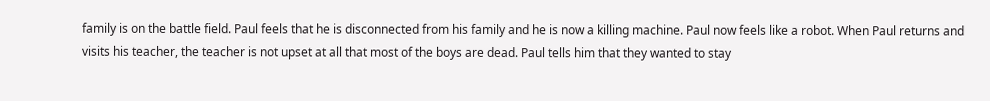family is on the battle field. Paul feels that he is disconnected from his family and he is now a killing machine. Paul now feels like a robot. When Paul returns and visits his teacher, the teacher is not upset at all that most of the boys are dead. Paul tells him that they wanted to stay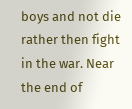boys and not die rather then fight in the war. Near the end of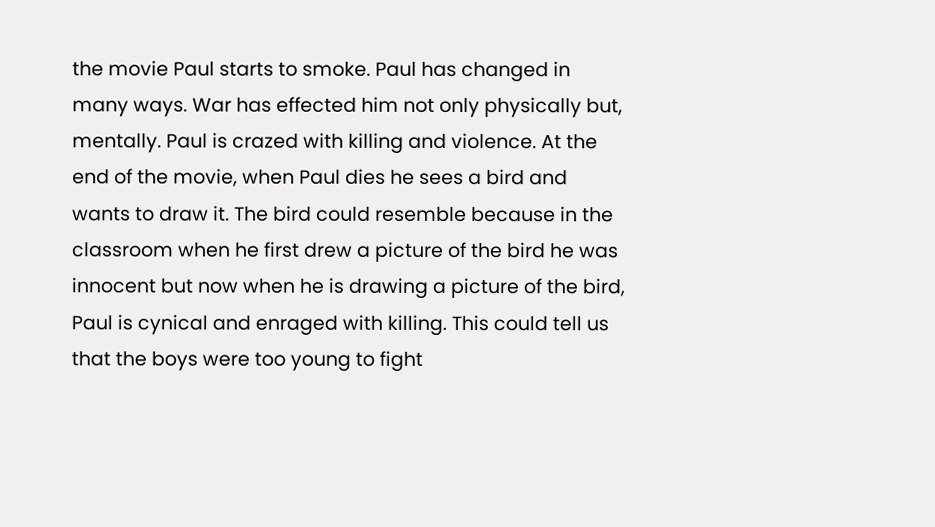the movie Paul starts to smoke. Paul has changed in many ways. War has effected him not only physically but, mentally. Paul is crazed with killing and violence. At the end of the movie, when Paul dies he sees a bird and wants to draw it. The bird could resemble because in the classroom when he first drew a picture of the bird he was innocent but now when he is drawing a picture of the bird, Paul is cynical and enraged with killing. This could tell us that the boys were too young to fight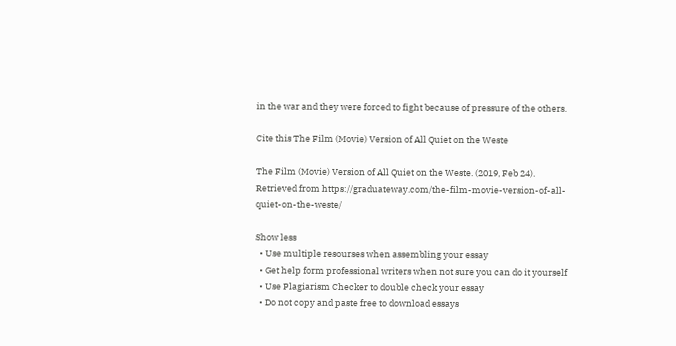in the war and they were forced to fight because of pressure of the others.

Cite this The Film (Movie) Version of All Quiet on the Weste

The Film (Movie) Version of All Quiet on the Weste. (2019, Feb 24). Retrieved from https://graduateway.com/the-film-movie-version-of-all-quiet-on-the-weste/

Show less
  • Use multiple resourses when assembling your essay
  • Get help form professional writers when not sure you can do it yourself
  • Use Plagiarism Checker to double check your essay
  • Do not copy and paste free to download essays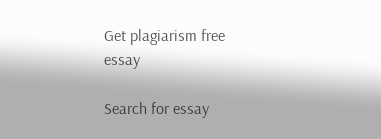Get plagiarism free essay

Search for essay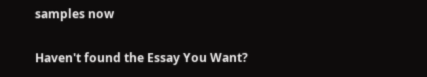samples now

Haven't found the Essay You Want?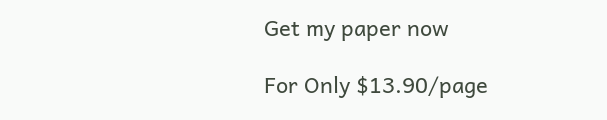Get my paper now

For Only $13.90/page